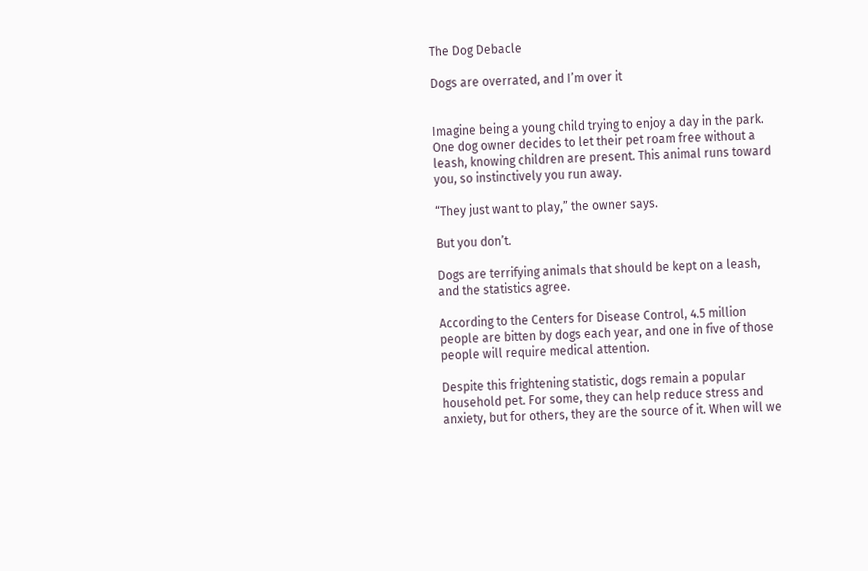The Dog Debacle

Dogs are overrated, and I’m over it


Imagine being a young child trying to enjoy a day in the park. One dog owner decides to let their pet roam free without a leash, knowing children are present. This animal runs toward you, so instinctively you run away.

“They just want to play,” the owner says.

But you don’t.

Dogs are terrifying animals that should be kept on a leash, and the statistics agree.

According to the Centers for Disease Control, 4.5 million people are bitten by dogs each year, and one in five of those people will require medical attention.

Despite this frightening statistic, dogs remain a popular household pet. For some, they can help reduce stress and anxiety, but for others, they are the source of it. When will we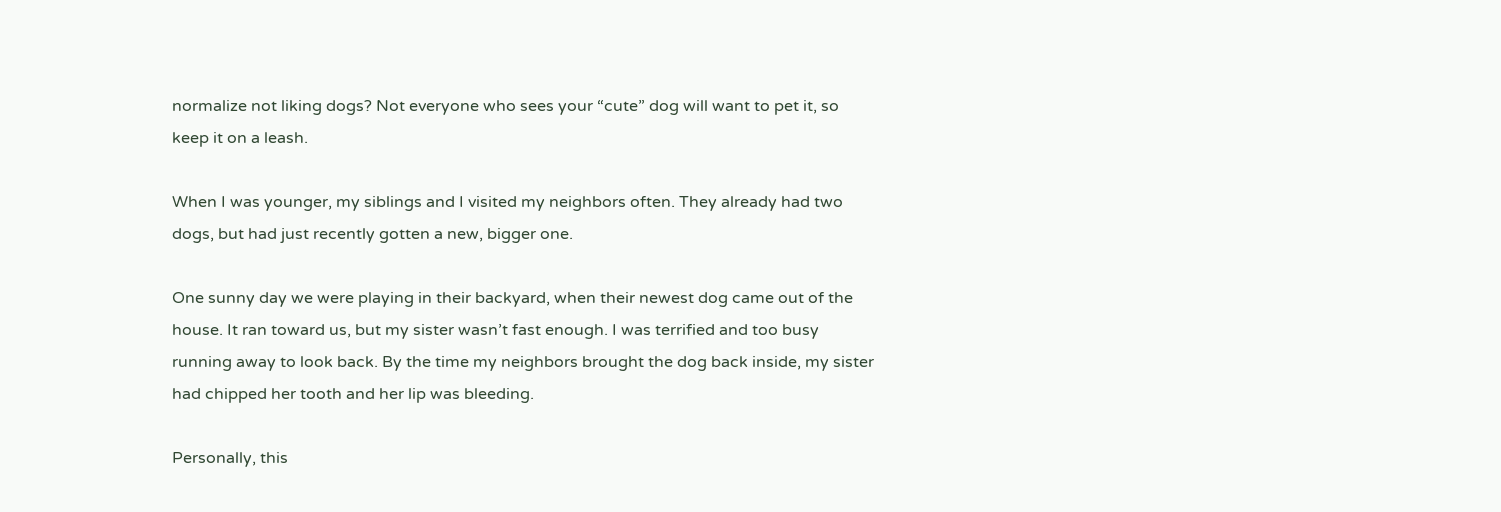normalize not liking dogs? Not everyone who sees your “cute” dog will want to pet it, so keep it on a leash.

When I was younger, my siblings and I visited my neighbors often. They already had two dogs, but had just recently gotten a new, bigger one.

One sunny day we were playing in their backyard, when their newest dog came out of the house. It ran toward us, but my sister wasn’t fast enough. I was terrified and too busy running away to look back. By the time my neighbors brought the dog back inside, my sister had chipped her tooth and her lip was bleeding.

Personally, this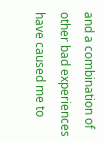and a combination of other bad experiences have caused me to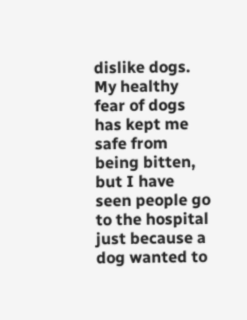dislike dogs. My healthy fear of dogs has kept me safe from being bitten, but I have seen people go to the hospital just because a dog wanted to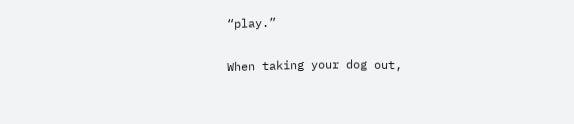“play.”

When taking your dog out,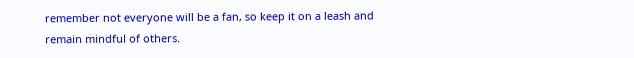remember not everyone will be a fan, so keep it on a leash and remain mindful of others.